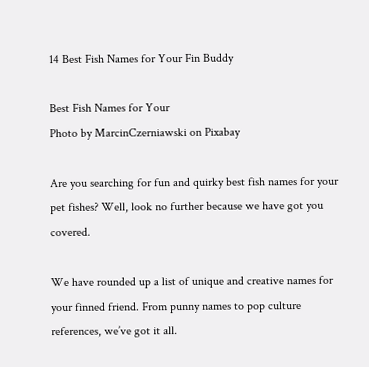14 Best Fish Names for Your Fin Buddy

Best Fish Names for Your
Photo by MarcinCzerniawski on Pixabay

Are you searching for fun and quirky best fish names for your pet fishes? Well, look no further because we have got you covered.

We have rounded up a list of unique and creative names for your finned friend. From punny names to pop culture references, we’ve got it all.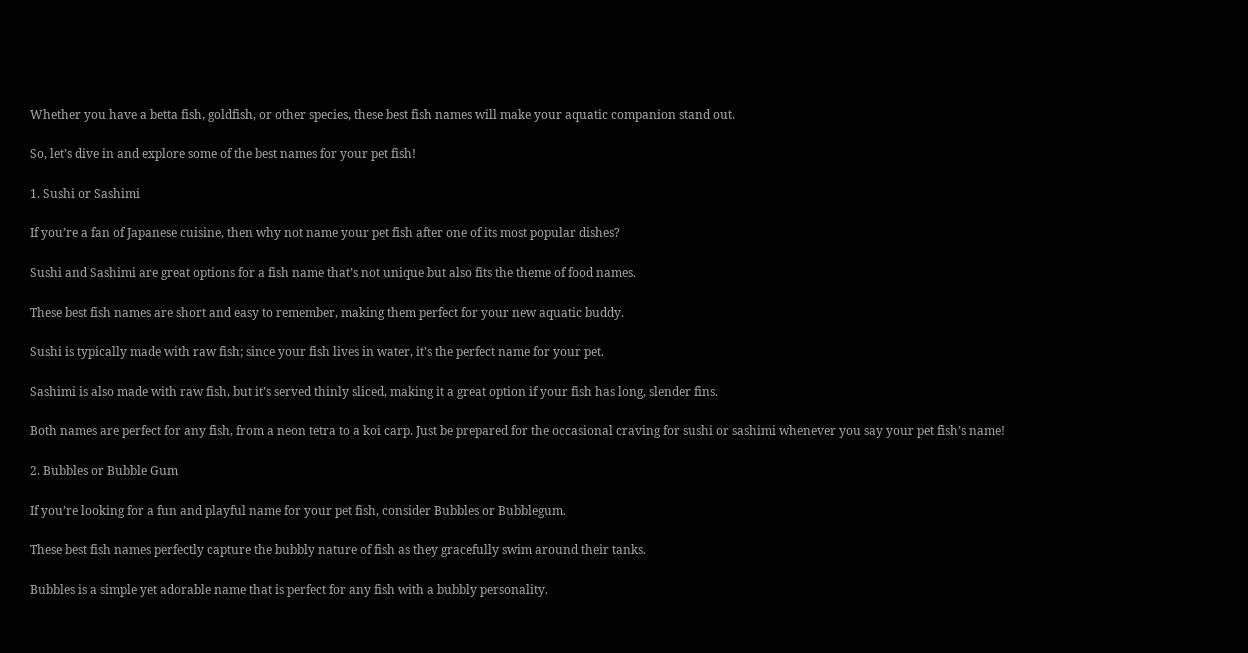Whether you have a betta fish, goldfish, or other species, these best fish names will make your aquatic companion stand out.

So, let’s dive in and explore some of the best names for your pet fish!

1. Sushi or Sashimi

If you’re a fan of Japanese cuisine, then why not name your pet fish after one of its most popular dishes?

Sushi and Sashimi are great options for a fish name that’s not unique but also fits the theme of food names.

These best fish names are short and easy to remember, making them perfect for your new aquatic buddy.

Sushi is typically made with raw fish; since your fish lives in water, it’s the perfect name for your pet.

Sashimi is also made with raw fish, but it’s served thinly sliced, making it a great option if your fish has long, slender fins.

Both names are perfect for any fish, from a neon tetra to a koi carp. Just be prepared for the occasional craving for sushi or sashimi whenever you say your pet fish’s name!

2. Bubbles or Bubble Gum

If you’re looking for a fun and playful name for your pet fish, consider Bubbles or Bubblegum.

These best fish names perfectly capture the bubbly nature of fish as they gracefully swim around their tanks.

Bubbles is a simple yet adorable name that is perfect for any fish with a bubbly personality.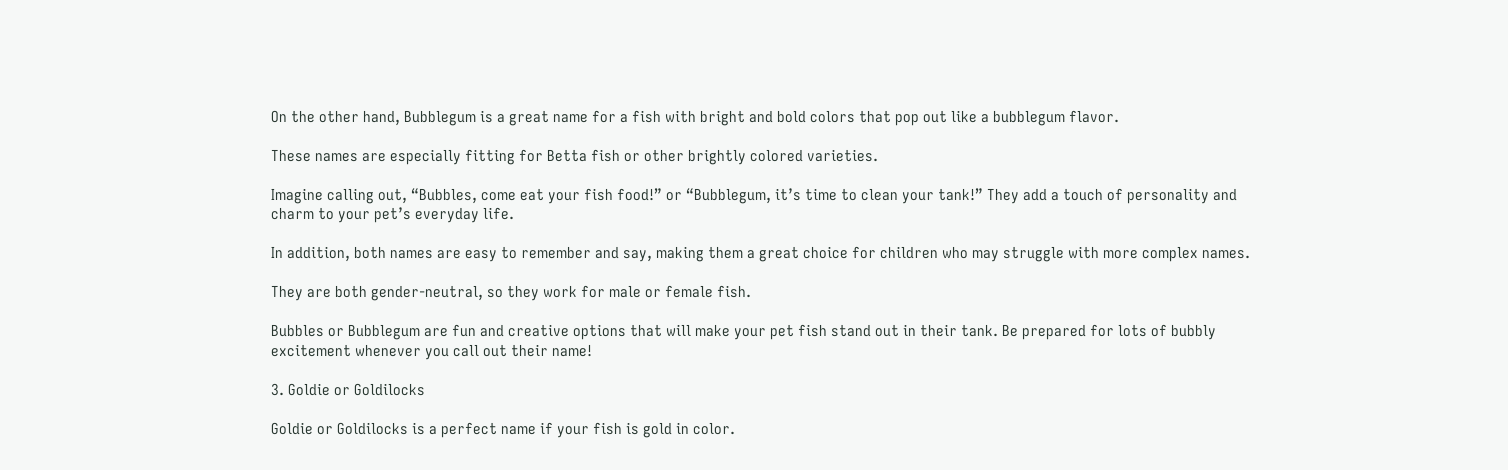On the other hand, Bubblegum is a great name for a fish with bright and bold colors that pop out like a bubblegum flavor.

These names are especially fitting for Betta fish or other brightly colored varieties.

Imagine calling out, “Bubbles, come eat your fish food!” or “Bubblegum, it’s time to clean your tank!” They add a touch of personality and charm to your pet’s everyday life.

In addition, both names are easy to remember and say, making them a great choice for children who may struggle with more complex names.

They are both gender-neutral, so they work for male or female fish.

Bubbles or Bubblegum are fun and creative options that will make your pet fish stand out in their tank. Be prepared for lots of bubbly excitement whenever you call out their name!

3. Goldie or Goldilocks

Goldie or Goldilocks is a perfect name if your fish is gold in color.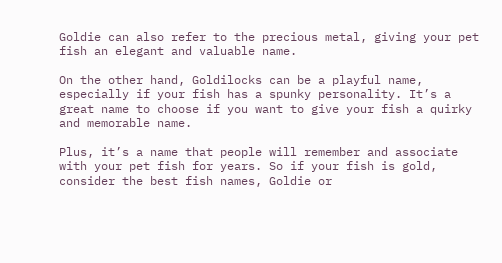Goldie can also refer to the precious metal, giving your pet fish an elegant and valuable name.

On the other hand, Goldilocks can be a playful name, especially if your fish has a spunky personality. It’s a great name to choose if you want to give your fish a quirky and memorable name.

Plus, it’s a name that people will remember and associate with your pet fish for years. So if your fish is gold, consider the best fish names, Goldie or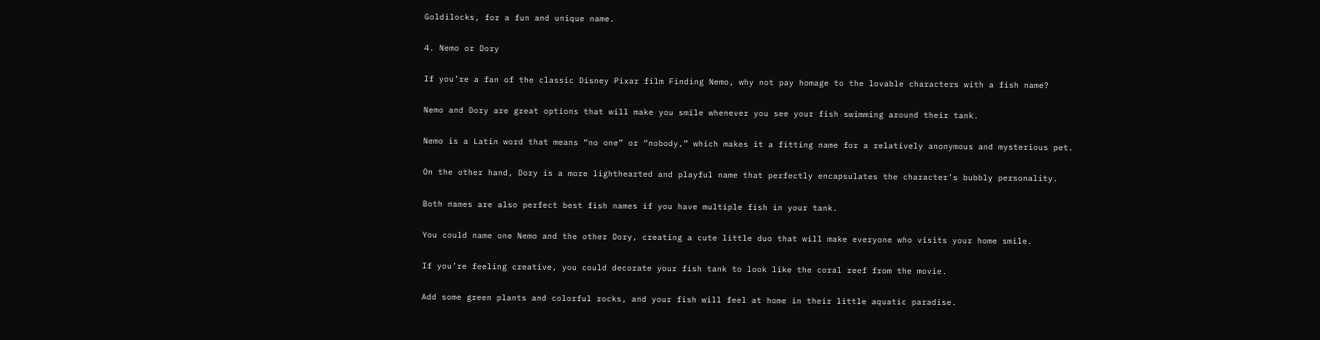Goldilocks, for a fun and unique name.

4. Nemo or Dory

If you’re a fan of the classic Disney Pixar film Finding Nemo, why not pay homage to the lovable characters with a fish name?

Nemo and Dory are great options that will make you smile whenever you see your fish swimming around their tank.

Nemo is a Latin word that means “no one” or “nobody,” which makes it a fitting name for a relatively anonymous and mysterious pet.

On the other hand, Dory is a more lighthearted and playful name that perfectly encapsulates the character’s bubbly personality.

Both names are also perfect best fish names if you have multiple fish in your tank.

You could name one Nemo and the other Dory, creating a cute little duo that will make everyone who visits your home smile.

If you’re feeling creative, you could decorate your fish tank to look like the coral reef from the movie.

Add some green plants and colorful rocks, and your fish will feel at home in their little aquatic paradise.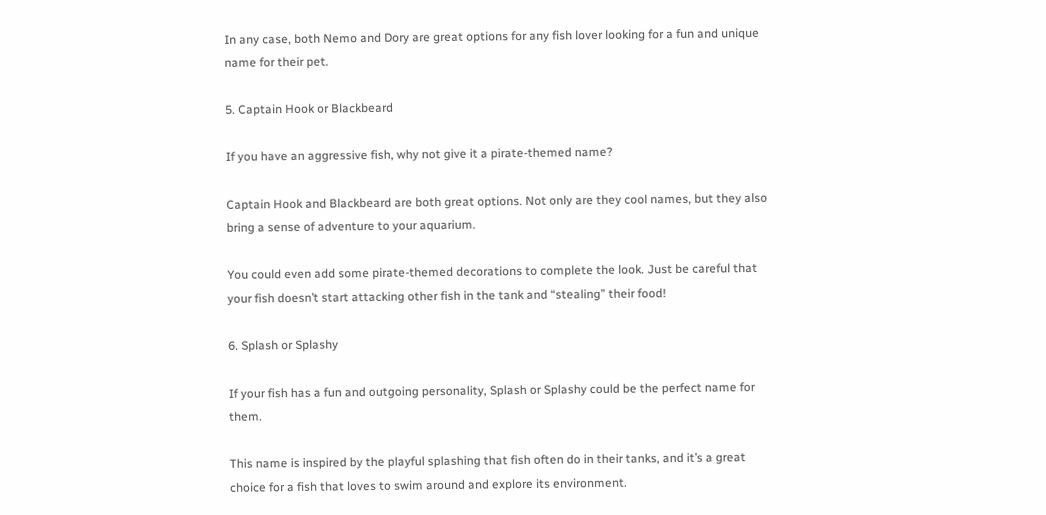In any case, both Nemo and Dory are great options for any fish lover looking for a fun and unique name for their pet.

5. Captain Hook or Blackbeard

If you have an aggressive fish, why not give it a pirate-themed name?

Captain Hook and Blackbeard are both great options. Not only are they cool names, but they also bring a sense of adventure to your aquarium.

You could even add some pirate-themed decorations to complete the look. Just be careful that your fish doesn’t start attacking other fish in the tank and “stealing” their food!

6. Splash or Splashy

If your fish has a fun and outgoing personality, Splash or Splashy could be the perfect name for them.

This name is inspired by the playful splashing that fish often do in their tanks, and it’s a great choice for a fish that loves to swim around and explore its environment.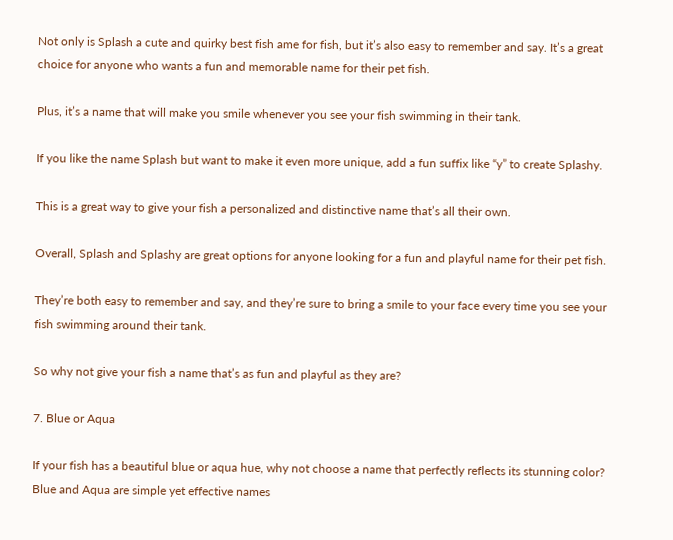Not only is Splash a cute and quirky best fish ame for fish, but it’s also easy to remember and say. It’s a great choice for anyone who wants a fun and memorable name for their pet fish.

Plus, it’s a name that will make you smile whenever you see your fish swimming in their tank.

If you like the name Splash but want to make it even more unique, add a fun suffix like “y” to create Splashy.

This is a great way to give your fish a personalized and distinctive name that’s all their own.

Overall, Splash and Splashy are great options for anyone looking for a fun and playful name for their pet fish.

They’re both easy to remember and say, and they’re sure to bring a smile to your face every time you see your fish swimming around their tank.

So why not give your fish a name that’s as fun and playful as they are?

7. Blue or Aqua

If your fish has a beautiful blue or aqua hue, why not choose a name that perfectly reflects its stunning color? Blue and Aqua are simple yet effective names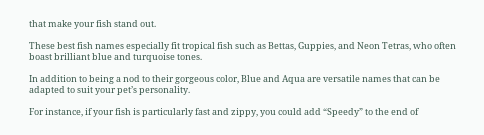that make your fish stand out.

These best fish names especially fit tropical fish such as Bettas, Guppies, and Neon Tetras, who often boast brilliant blue and turquoise tones.

In addition to being a nod to their gorgeous color, Blue and Aqua are versatile names that can be adapted to suit your pet’s personality.

For instance, if your fish is particularly fast and zippy, you could add “Speedy” to the end of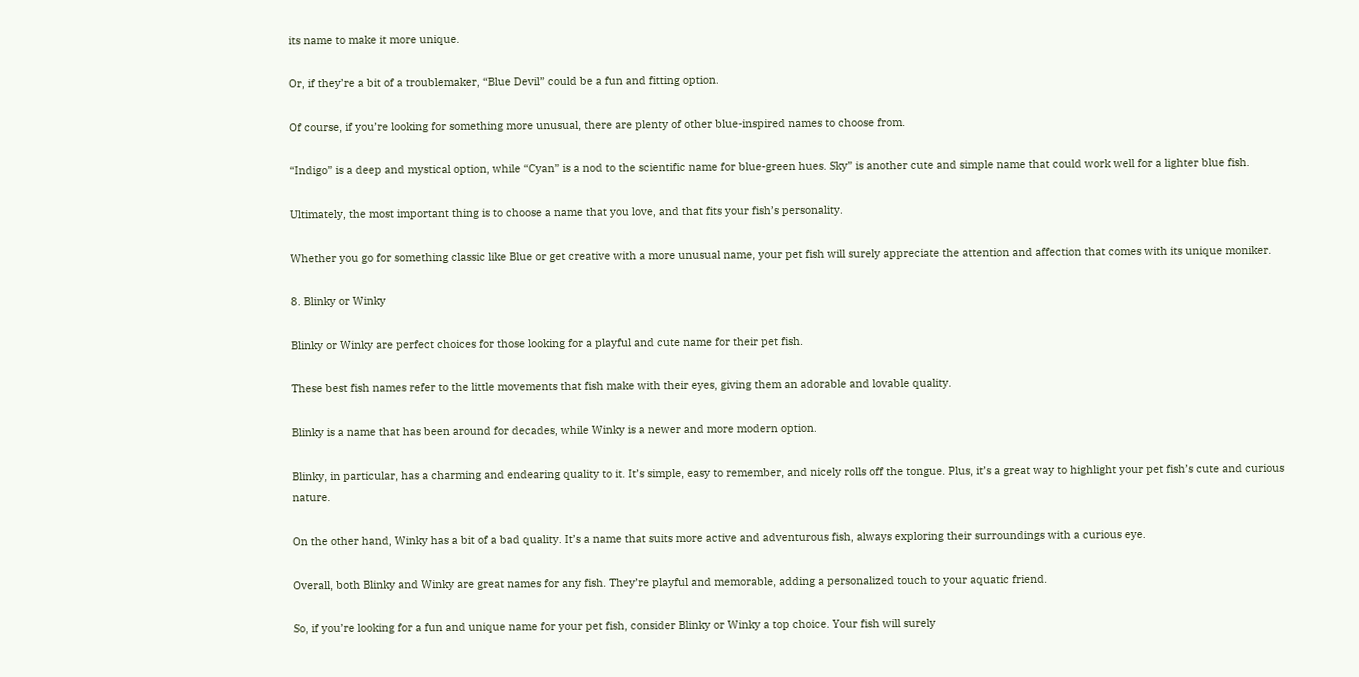its name to make it more unique.

Or, if they’re a bit of a troublemaker, “Blue Devil” could be a fun and fitting option.

Of course, if you’re looking for something more unusual, there are plenty of other blue-inspired names to choose from.

“Indigo” is a deep and mystical option, while “Cyan” is a nod to the scientific name for blue-green hues. Sky” is another cute and simple name that could work well for a lighter blue fish.

Ultimately, the most important thing is to choose a name that you love, and that fits your fish’s personality.

Whether you go for something classic like Blue or get creative with a more unusual name, your pet fish will surely appreciate the attention and affection that comes with its unique moniker.

8. Blinky or Winky

Blinky or Winky are perfect choices for those looking for a playful and cute name for their pet fish.

These best fish names refer to the little movements that fish make with their eyes, giving them an adorable and lovable quality.

Blinky is a name that has been around for decades, while Winky is a newer and more modern option.

Blinky, in particular, has a charming and endearing quality to it. It’s simple, easy to remember, and nicely rolls off the tongue. Plus, it’s a great way to highlight your pet fish’s cute and curious nature.

On the other hand, Winky has a bit of a bad quality. It’s a name that suits more active and adventurous fish, always exploring their surroundings with a curious eye.

Overall, both Blinky and Winky are great names for any fish. They’re playful and memorable, adding a personalized touch to your aquatic friend.

So, if you’re looking for a fun and unique name for your pet fish, consider Blinky or Winky a top choice. Your fish will surely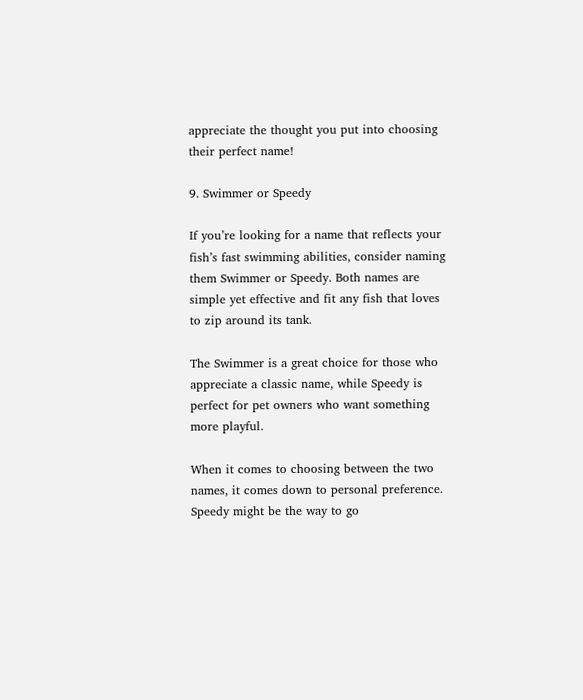appreciate the thought you put into choosing their perfect name!

9. Swimmer or Speedy

If you’re looking for a name that reflects your fish’s fast swimming abilities, consider naming them Swimmer or Speedy. Both names are simple yet effective and fit any fish that loves to zip around its tank.

The Swimmer is a great choice for those who appreciate a classic name, while Speedy is perfect for pet owners who want something more playful.

When it comes to choosing between the two names, it comes down to personal preference. Speedy might be the way to go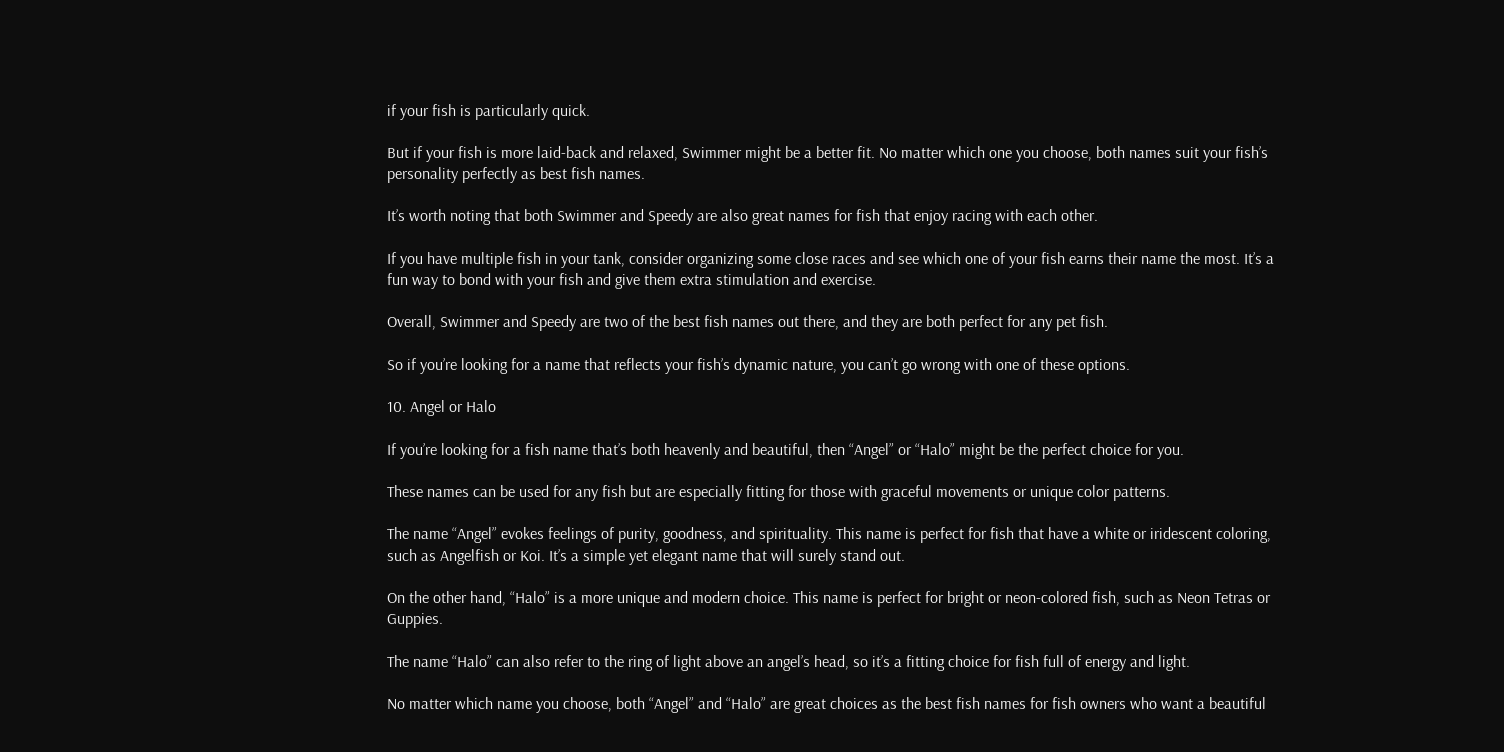if your fish is particularly quick.

But if your fish is more laid-back and relaxed, Swimmer might be a better fit. No matter which one you choose, both names suit your fish’s personality perfectly as best fish names.

It’s worth noting that both Swimmer and Speedy are also great names for fish that enjoy racing with each other.

If you have multiple fish in your tank, consider organizing some close races and see which one of your fish earns their name the most. It’s a fun way to bond with your fish and give them extra stimulation and exercise.

Overall, Swimmer and Speedy are two of the best fish names out there, and they are both perfect for any pet fish.

So if you’re looking for a name that reflects your fish’s dynamic nature, you can’t go wrong with one of these options.

10. Angel or Halo

If you’re looking for a fish name that’s both heavenly and beautiful, then “Angel” or “Halo” might be the perfect choice for you.

These names can be used for any fish but are especially fitting for those with graceful movements or unique color patterns.

The name “Angel” evokes feelings of purity, goodness, and spirituality. This name is perfect for fish that have a white or iridescent coloring, such as Angelfish or Koi. It’s a simple yet elegant name that will surely stand out.

On the other hand, “Halo” is a more unique and modern choice. This name is perfect for bright or neon-colored fish, such as Neon Tetras or Guppies.

The name “Halo” can also refer to the ring of light above an angel’s head, so it’s a fitting choice for fish full of energy and light.

No matter which name you choose, both “Angel” and “Halo” are great choices as the best fish names for fish owners who want a beautiful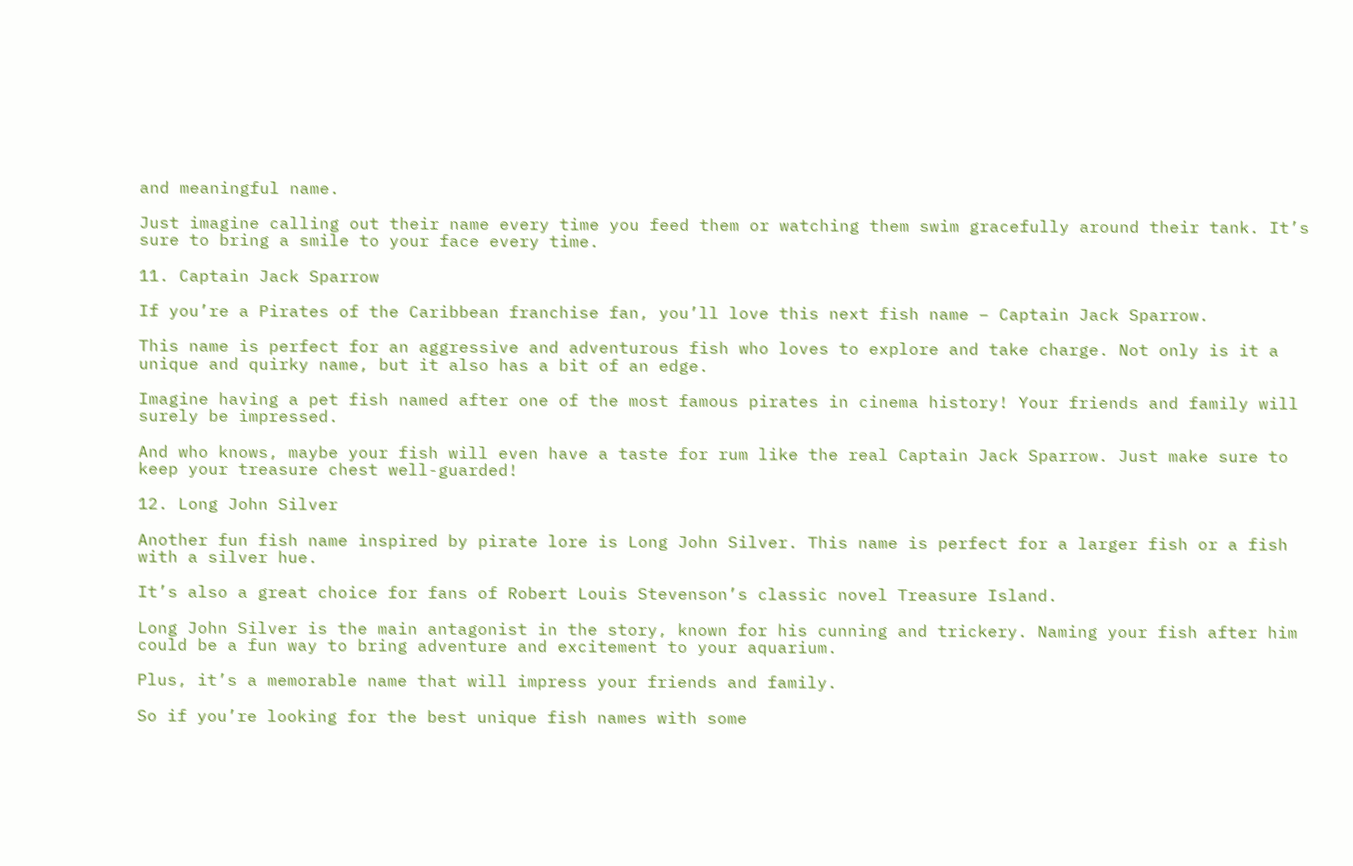and meaningful name.

Just imagine calling out their name every time you feed them or watching them swim gracefully around their tank. It’s sure to bring a smile to your face every time.

11. Captain Jack Sparrow

If you’re a Pirates of the Caribbean franchise fan, you’ll love this next fish name – Captain Jack Sparrow.

This name is perfect for an aggressive and adventurous fish who loves to explore and take charge. Not only is it a unique and quirky name, but it also has a bit of an edge.

Imagine having a pet fish named after one of the most famous pirates in cinema history! Your friends and family will surely be impressed.

And who knows, maybe your fish will even have a taste for rum like the real Captain Jack Sparrow. Just make sure to keep your treasure chest well-guarded!

12. Long John Silver

Another fun fish name inspired by pirate lore is Long John Silver. This name is perfect for a larger fish or a fish with a silver hue.

It’s also a great choice for fans of Robert Louis Stevenson’s classic novel Treasure Island.

Long John Silver is the main antagonist in the story, known for his cunning and trickery. Naming your fish after him could be a fun way to bring adventure and excitement to your aquarium.

Plus, it’s a memorable name that will impress your friends and family.

So if you’re looking for the best unique fish names with some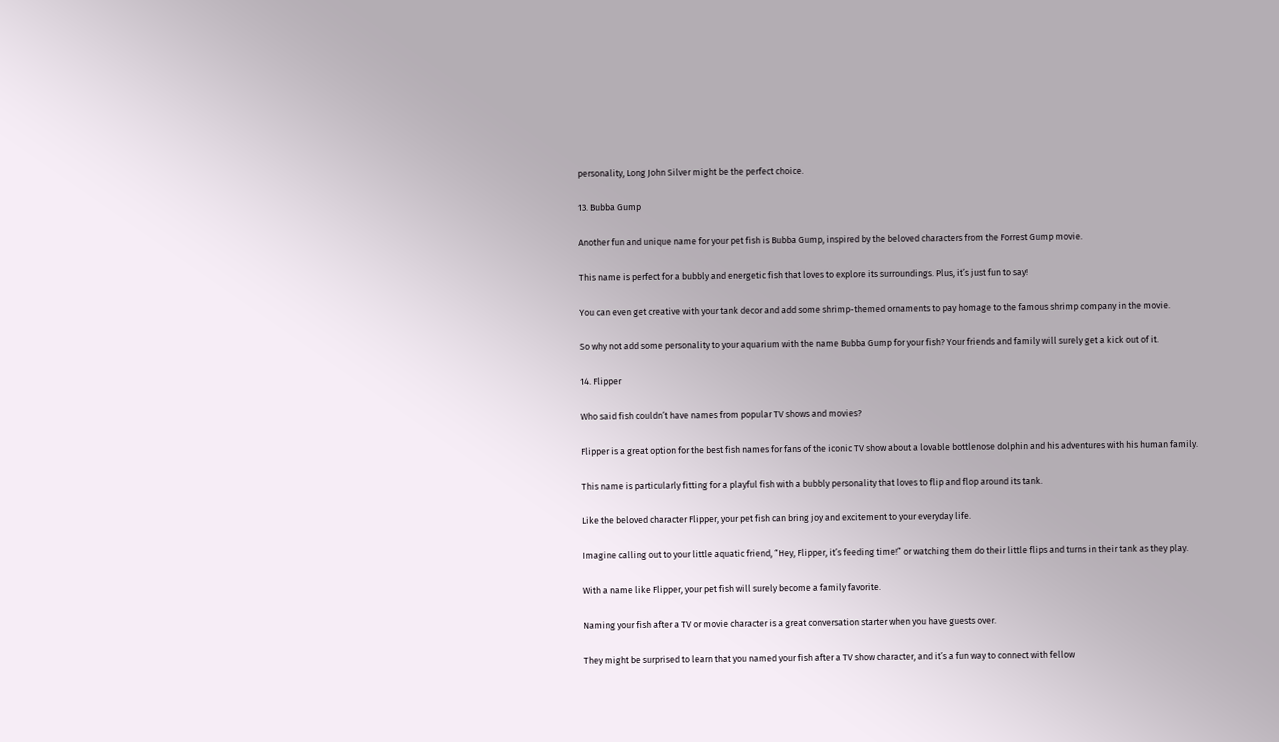personality, Long John Silver might be the perfect choice.

13. Bubba Gump

Another fun and unique name for your pet fish is Bubba Gump, inspired by the beloved characters from the Forrest Gump movie.

This name is perfect for a bubbly and energetic fish that loves to explore its surroundings. Plus, it’s just fun to say!

You can even get creative with your tank decor and add some shrimp-themed ornaments to pay homage to the famous shrimp company in the movie.

So why not add some personality to your aquarium with the name Bubba Gump for your fish? Your friends and family will surely get a kick out of it.

14. Flipper

Who said fish couldn’t have names from popular TV shows and movies?

Flipper is a great option for the best fish names for fans of the iconic TV show about a lovable bottlenose dolphin and his adventures with his human family.

This name is particularly fitting for a playful fish with a bubbly personality that loves to flip and flop around its tank.

Like the beloved character Flipper, your pet fish can bring joy and excitement to your everyday life.

Imagine calling out to your little aquatic friend, “Hey, Flipper, it’s feeding time!” or watching them do their little flips and turns in their tank as they play.

With a name like Flipper, your pet fish will surely become a family favorite.

Naming your fish after a TV or movie character is a great conversation starter when you have guests over.

They might be surprised to learn that you named your fish after a TV show character, and it’s a fun way to connect with fellow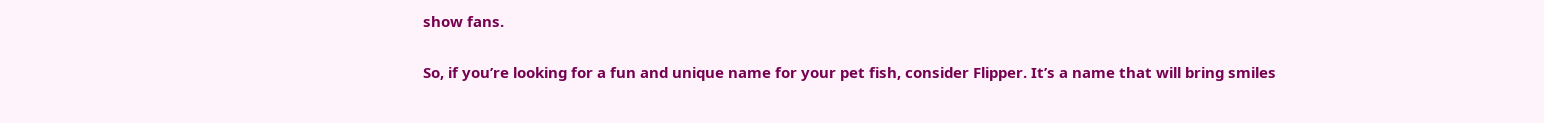show fans.

So, if you’re looking for a fun and unique name for your pet fish, consider Flipper. It’s a name that will bring smiles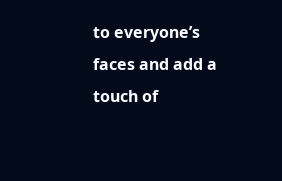to everyone’s faces and add a touch of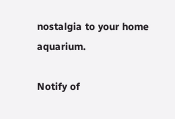nostalgia to your home aquarium.

Notify of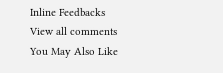Inline Feedbacks
View all comments
You May Also Like